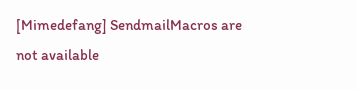[Mimedefang] SendmailMacros are not available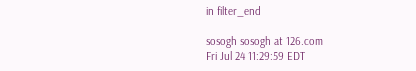in filter_end

sosogh sosogh at 126.com
Fri Jul 24 11:29:59 EDT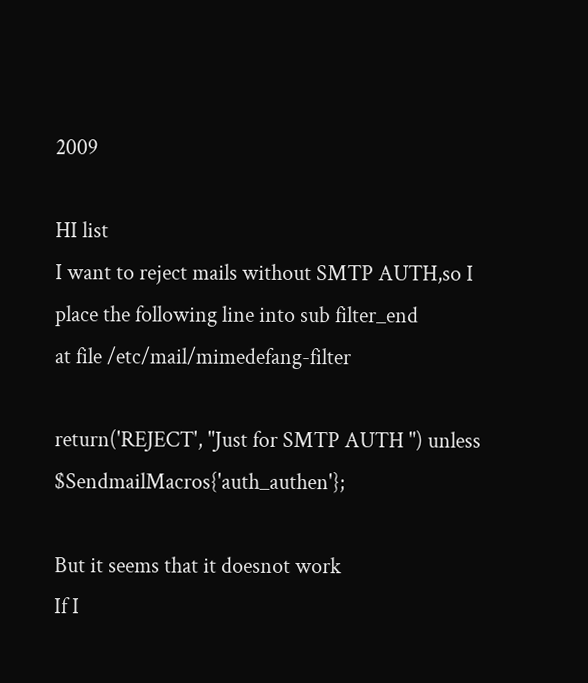2009

HI list
I want to reject mails without SMTP AUTH,so I
place the following line into sub filter_end
at file /etc/mail/mimedefang-filter

return('REJECT', "Just for SMTP AUTH ") unless $SendmailMacros{'auth_authen'};

But it seems that it doesnot work
If I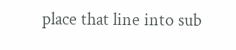place that line into sub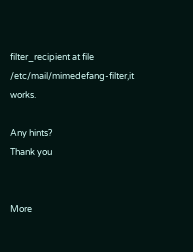filter_recipient at file /etc/mail/mimedefang-filter,it works.

Any hints?
Thank you


More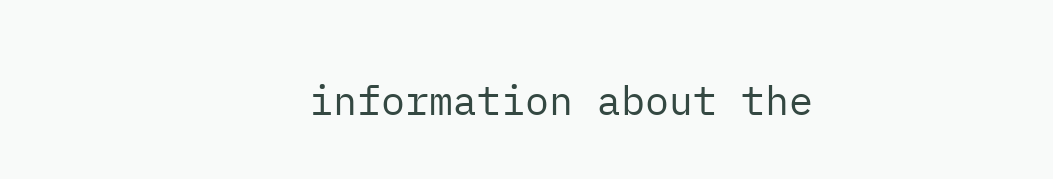information about the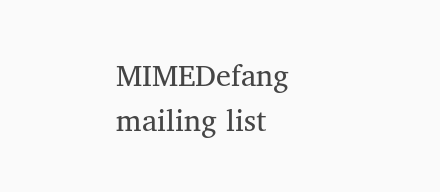MIMEDefang mailing list